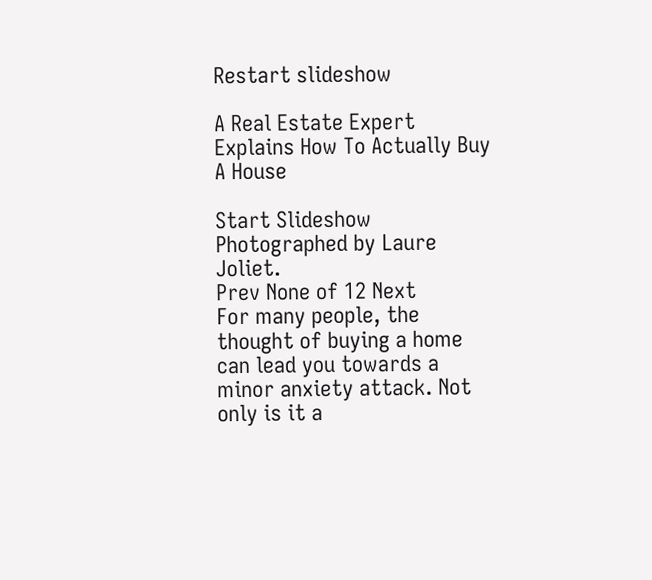Restart slideshow

A Real Estate Expert Explains How To Actually Buy A House

Start Slideshow
Photographed by Laure Joliet.
Prev None of 12 Next
For many people, the thought of buying a home can lead you towards a minor anxiety attack. Not only is it a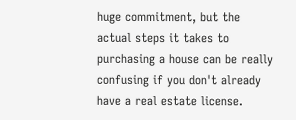huge commitment, but the actual steps it takes to purchasing a house can be really confusing if you don't already have a real estate license.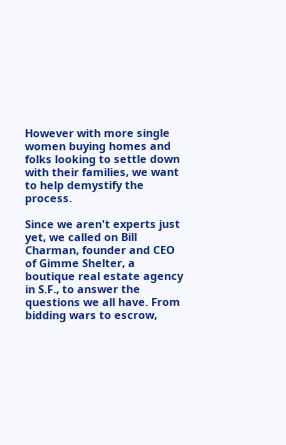However with more single women buying homes and folks looking to settle down with their families, we want to help demystify the process.

Since we aren't experts just yet, we called on Bill Charman, founder and CEO of Gimme Shelter, a boutique real estate agency in S.F., to answer the questions we all have. From bidding wars to escrow,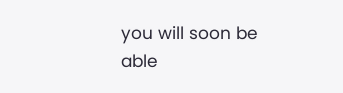you will soon be able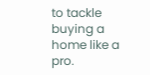to tackle buying a home like a pro.